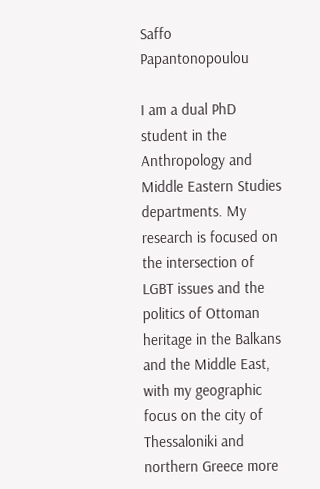Saffo Papantonopoulou

I am a dual PhD student in the Anthropology and Middle Eastern Studies departments. My research is focused on the intersection of LGBT issues and the politics of Ottoman heritage in the Balkans and the Middle East, with my geographic focus on the city of Thessaloniki and northern Greece more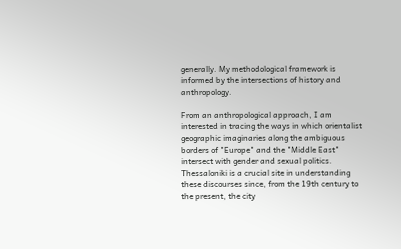generally. My methodological framework is informed by the intersections of history and anthropology.

From an anthropological approach, I am interested in tracing the ways in which orientalist geographic imaginaries along the ambiguous borders of "Europe" and the "Middle East" intersect with gender and sexual politics. Thessaloniki is a crucial site in understanding these discourses since, from the 19th century to the present, the city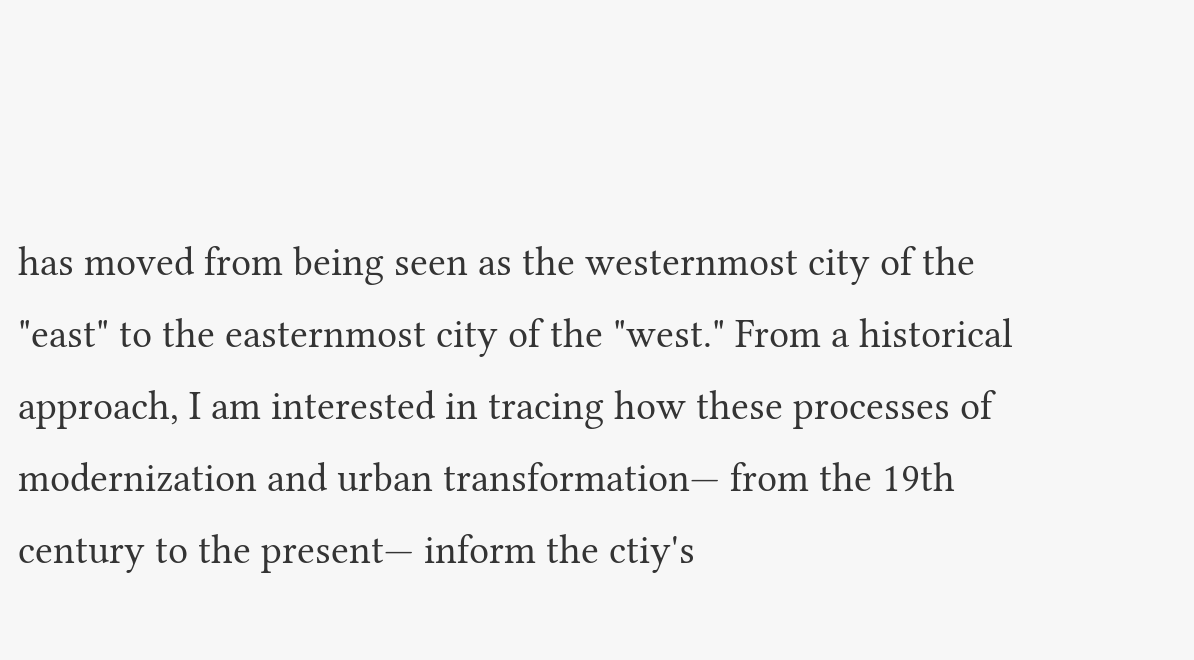has moved from being seen as the westernmost city of the "east" to the easternmost city of the "west." From a historical approach, I am interested in tracing how these processes of modernization and urban transformation— from the 19th century to the present— inform the ctiy's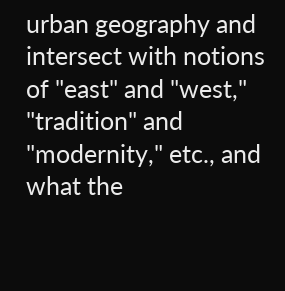urban geography and intersect with notions of "east" and "west," "tradition" and "modernity," etc., and what the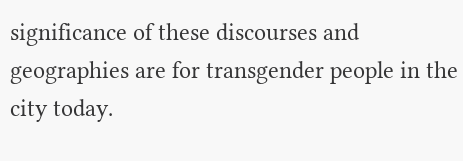significance of these discourses and geographies are for transgender people in the city today.